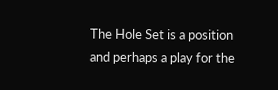The Hole Set is a position and perhaps a play for the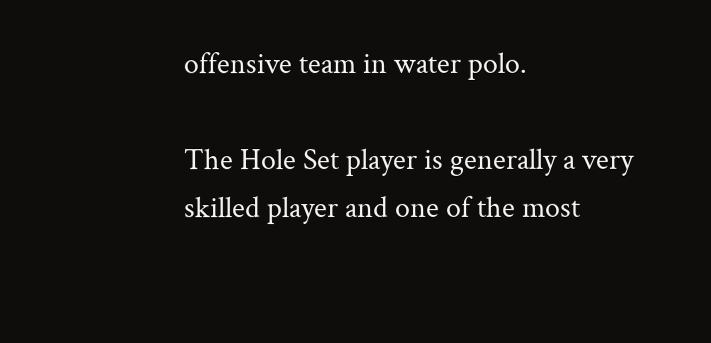offensive team in water polo.

The Hole Set player is generally a very skilled player and one of the most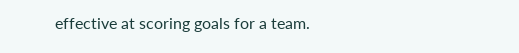effective at scoring goals for a team.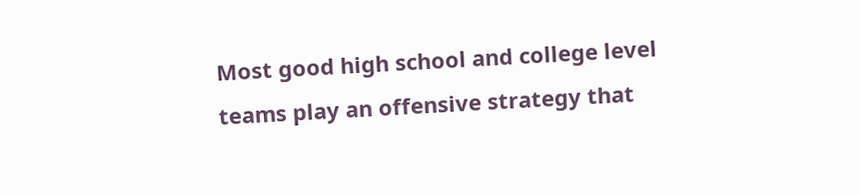Most good high school and college level teams play an offensive strategy that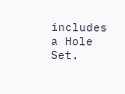includes a Hole Set.